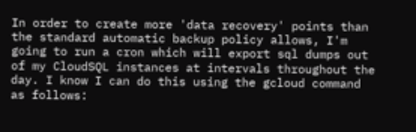In order to create more 'data recovery' points than the standard automatic backup policy allows, I'm going to run a cron which will export sql dumps out of my CloudSQL instances at intervals throughout the day. I know I can do this using the gcloud command as follows: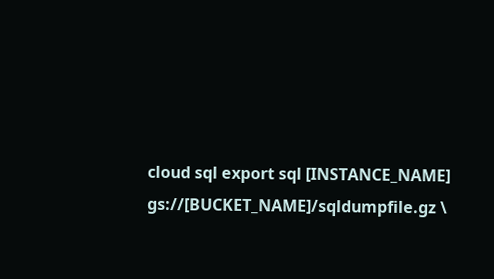cloud sql export sql [INSTANCE_NAME] gs://[BUCKET_NAME]/sqldumpfile.gz \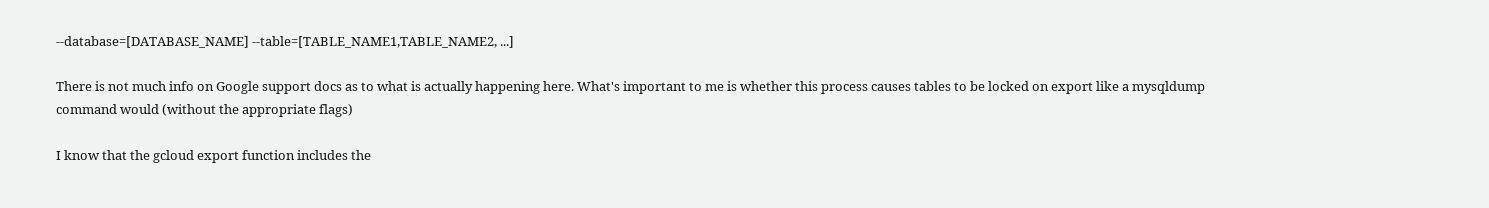--database=[DATABASE_NAME] --table=[TABLE_NAME1,TABLE_NAME2, ...]

There is not much info on Google support docs as to what is actually happening here. What's important to me is whether this process causes tables to be locked on export like a mysqldump command would (without the appropriate flags)

I know that the gcloud export function includes the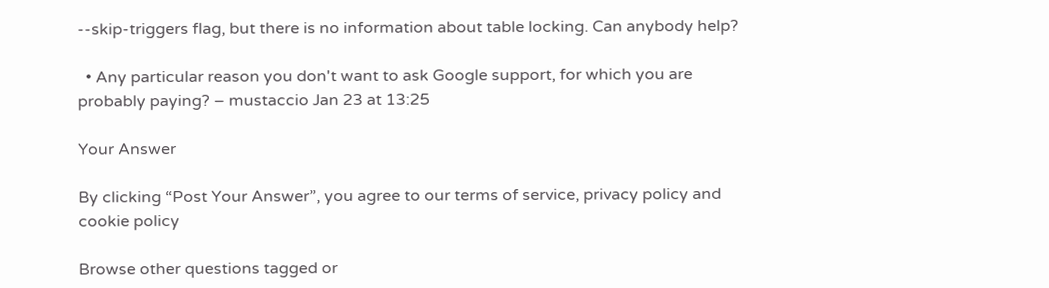--skip-triggers flag, but there is no information about table locking. Can anybody help?

  • Any particular reason you don't want to ask Google support, for which you are probably paying? – mustaccio Jan 23 at 13:25

Your Answer

By clicking “Post Your Answer”, you agree to our terms of service, privacy policy and cookie policy

Browse other questions tagged or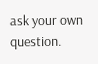ask your own question.